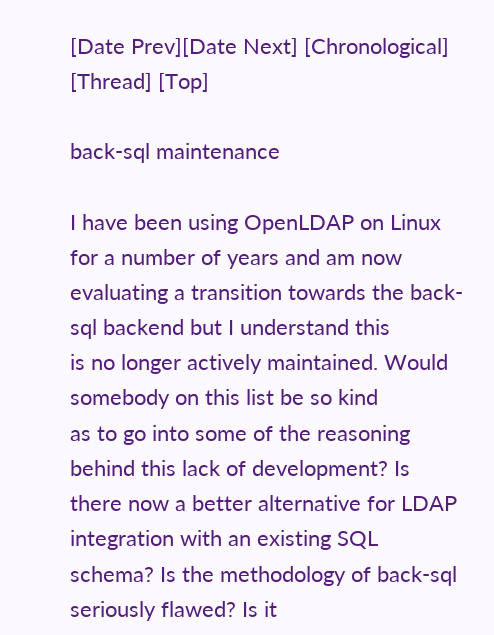[Date Prev][Date Next] [Chronological] [Thread] [Top]

back-sql maintenance

I have been using OpenLDAP on Linux for a number of years and am now
evaluating a transition towards the back-sql backend but I understand this
is no longer actively maintained. Would somebody on this list be so kind
as to go into some of the reasoning behind this lack of development? Is
there now a better alternative for LDAP integration with an existing SQL
schema? Is the methodology of back-sql seriously flawed? Is it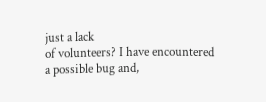just a lack
of volunteers? I have encountered a possible bug and,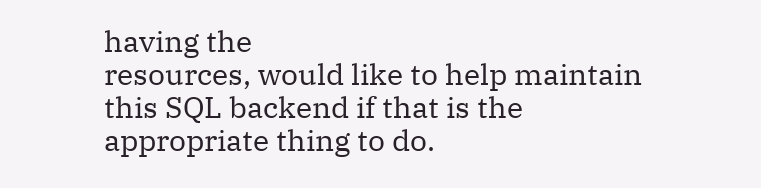having the
resources, would like to help maintain this SQL backend if that is the
appropriate thing to do.